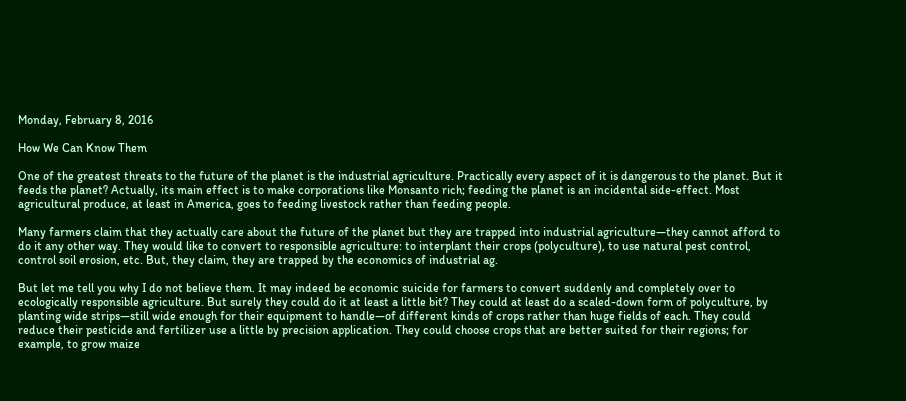Monday, February 8, 2016

How We Can Know Them

One of the greatest threats to the future of the planet is the industrial agriculture. Practically every aspect of it is dangerous to the planet. But it feeds the planet? Actually, its main effect is to make corporations like Monsanto rich; feeding the planet is an incidental side-effect. Most agricultural produce, at least in America, goes to feeding livestock rather than feeding people.

Many farmers claim that they actually care about the future of the planet but they are trapped into industrial agriculture—they cannot afford to do it any other way. They would like to convert to responsible agriculture: to interplant their crops (polyculture), to use natural pest control, control soil erosion, etc. But, they claim, they are trapped by the economics of industrial ag.

But let me tell you why I do not believe them. It may indeed be economic suicide for farmers to convert suddenly and completely over to ecologically responsible agriculture. But surely they could do it at least a little bit? They could at least do a scaled-down form of polyculture, by planting wide strips—still wide enough for their equipment to handle—of different kinds of crops rather than huge fields of each. They could reduce their pesticide and fertilizer use a little by precision application. They could choose crops that are better suited for their regions; for example, to grow maize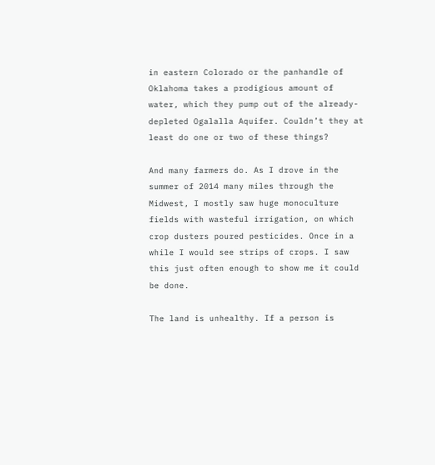in eastern Colorado or the panhandle of Oklahoma takes a prodigious amount of water, which they pump out of the already-depleted Ogalalla Aquifer. Couldn’t they at least do one or two of these things?

And many farmers do. As I drove in the summer of 2014 many miles through the Midwest, I mostly saw huge monoculture fields with wasteful irrigation, on which crop dusters poured pesticides. Once in a while I would see strips of crops. I saw this just often enough to show me it could be done.

The land is unhealthy. If a person is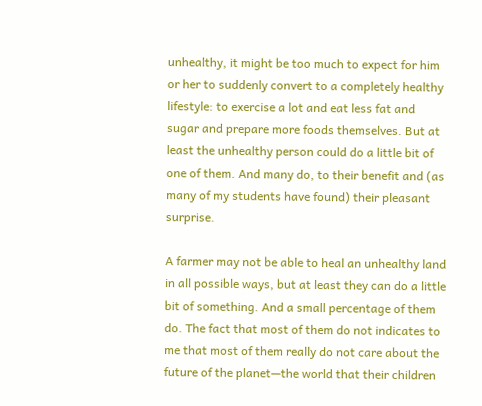unhealthy, it might be too much to expect for him or her to suddenly convert to a completely healthy lifestyle: to exercise a lot and eat less fat and sugar and prepare more foods themselves. But at least the unhealthy person could do a little bit of one of them. And many do, to their benefit and (as many of my students have found) their pleasant surprise.

A farmer may not be able to heal an unhealthy land in all possible ways, but at least they can do a little bit of something. And a small percentage of them do. The fact that most of them do not indicates to me that most of them really do not care about the future of the planet—the world that their children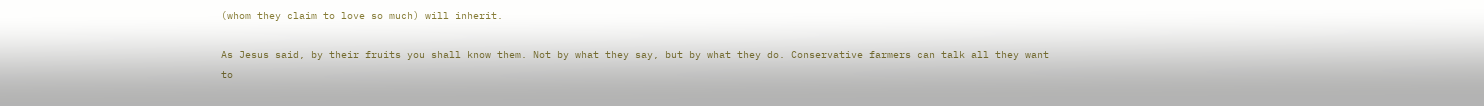(whom they claim to love so much) will inherit.

As Jesus said, by their fruits you shall know them. Not by what they say, but by what they do. Conservative farmers can talk all they want to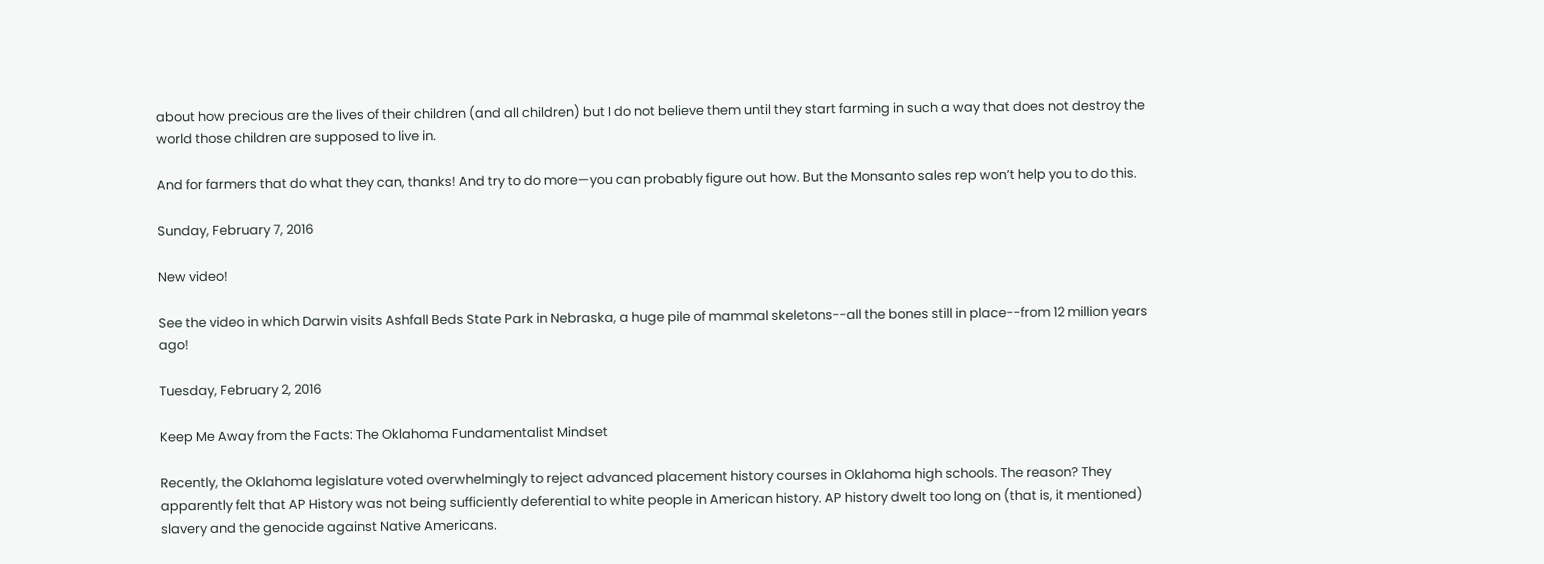about how precious are the lives of their children (and all children) but I do not believe them until they start farming in such a way that does not destroy the world those children are supposed to live in.

And for farmers that do what they can, thanks! And try to do more—you can probably figure out how. But the Monsanto sales rep won’t help you to do this.

Sunday, February 7, 2016

New video!

See the video in which Darwin visits Ashfall Beds State Park in Nebraska, a huge pile of mammal skeletons--all the bones still in place--from 12 million years ago!

Tuesday, February 2, 2016

Keep Me Away from the Facts: The Oklahoma Fundamentalist Mindset

Recently, the Oklahoma legislature voted overwhelmingly to reject advanced placement history courses in Oklahoma high schools. The reason? They apparently felt that AP History was not being sufficiently deferential to white people in American history. AP history dwelt too long on (that is, it mentioned) slavery and the genocide against Native Americans.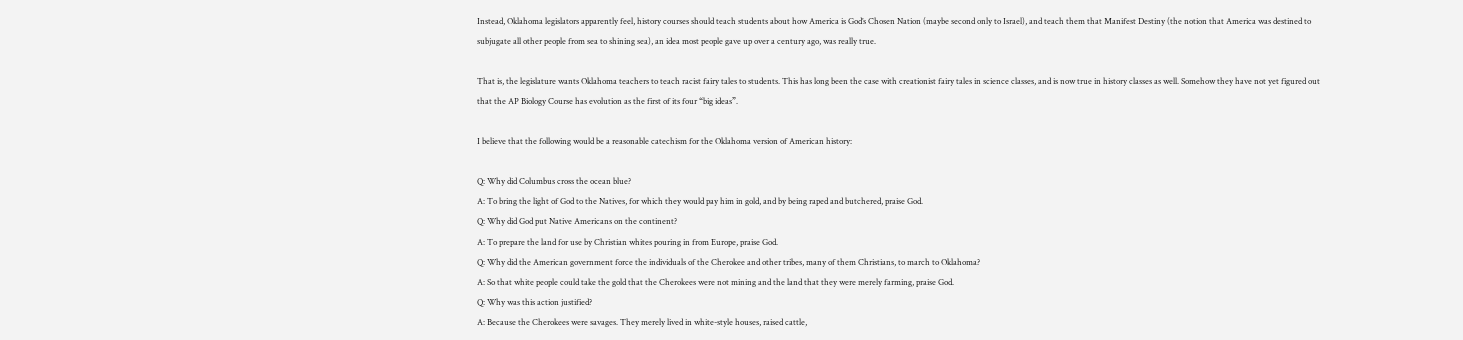Instead, Oklahoma legislators apparently feel, history courses should teach students about how America is God’s Chosen Nation (maybe second only to Israel), and teach them that Manifest Destiny (the notion that America was destined to subjugate all other people from sea to shining sea), an idea most people gave up over a century ago, was really true.

That is, the legislature wants Oklahoma teachers to teach racist fairy tales to students. This has long been the case with creationist fairy tales in science classes, and is now true in history classes as well. Somehow they have not yet figured out that the AP Biology Course has evolution as the first of its four “big ideas”.

I believe that the following would be a reasonable catechism for the Oklahoma version of American history:

Q: Why did Columbus cross the ocean blue?
A: To bring the light of God to the Natives, for which they would pay him in gold, and by being raped and butchered, praise God.
Q: Why did God put Native Americans on the continent?
A: To prepare the land for use by Christian whites pouring in from Europe, praise God.
Q: Why did the American government force the individuals of the Cherokee and other tribes, many of them Christians, to march to Oklahoma?
A: So that white people could take the gold that the Cherokees were not mining and the land that they were merely farming, praise God.
Q: Why was this action justified?
A: Because the Cherokees were savages. They merely lived in white-style houses, raised cattle,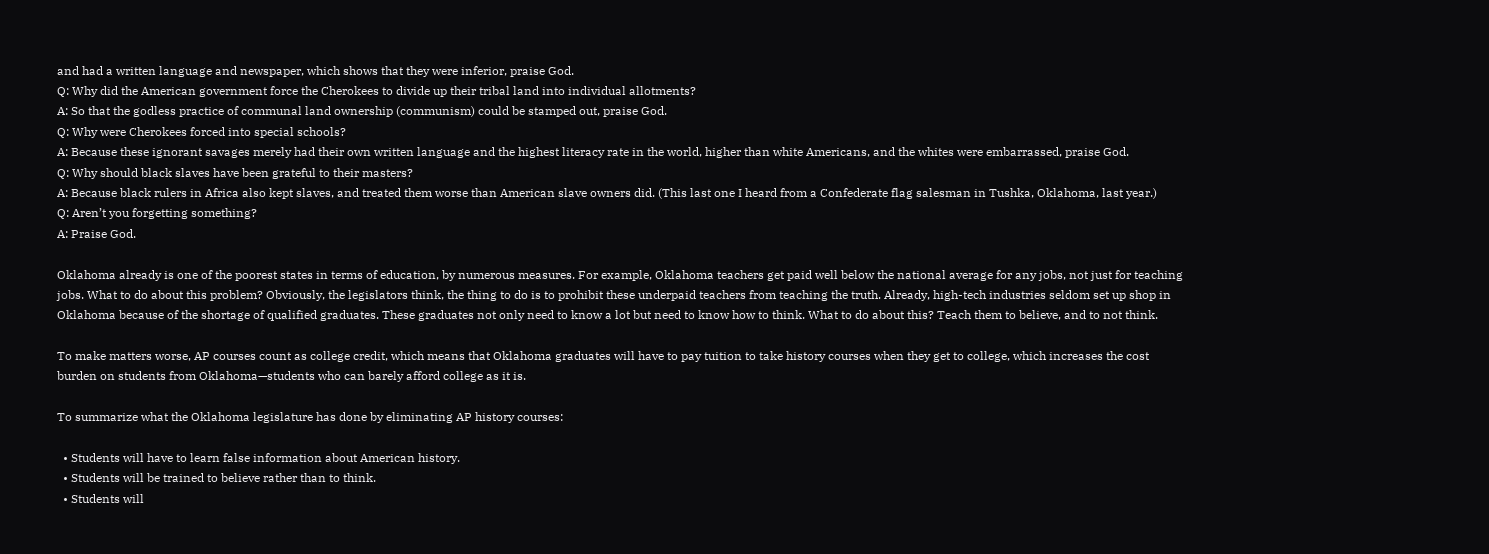and had a written language and newspaper, which shows that they were inferior, praise God.
Q: Why did the American government force the Cherokees to divide up their tribal land into individual allotments?
A: So that the godless practice of communal land ownership (communism) could be stamped out, praise God.
Q: Why were Cherokees forced into special schools?
A: Because these ignorant savages merely had their own written language and the highest literacy rate in the world, higher than white Americans, and the whites were embarrassed, praise God.
Q: Why should black slaves have been grateful to their masters?
A: Because black rulers in Africa also kept slaves, and treated them worse than American slave owners did. (This last one I heard from a Confederate flag salesman in Tushka, Oklahoma, last year.)
Q: Aren’t you forgetting something?
A: Praise God.

Oklahoma already is one of the poorest states in terms of education, by numerous measures. For example, Oklahoma teachers get paid well below the national average for any jobs, not just for teaching jobs. What to do about this problem? Obviously, the legislators think, the thing to do is to prohibit these underpaid teachers from teaching the truth. Already, high-tech industries seldom set up shop in Oklahoma because of the shortage of qualified graduates. These graduates not only need to know a lot but need to know how to think. What to do about this? Teach them to believe, and to not think.

To make matters worse, AP courses count as college credit, which means that Oklahoma graduates will have to pay tuition to take history courses when they get to college, which increases the cost burden on students from Oklahoma—students who can barely afford college as it is.

To summarize what the Oklahoma legislature has done by eliminating AP history courses:

  • Students will have to learn false information about American history.
  • Students will be trained to believe rather than to think.
  • Students will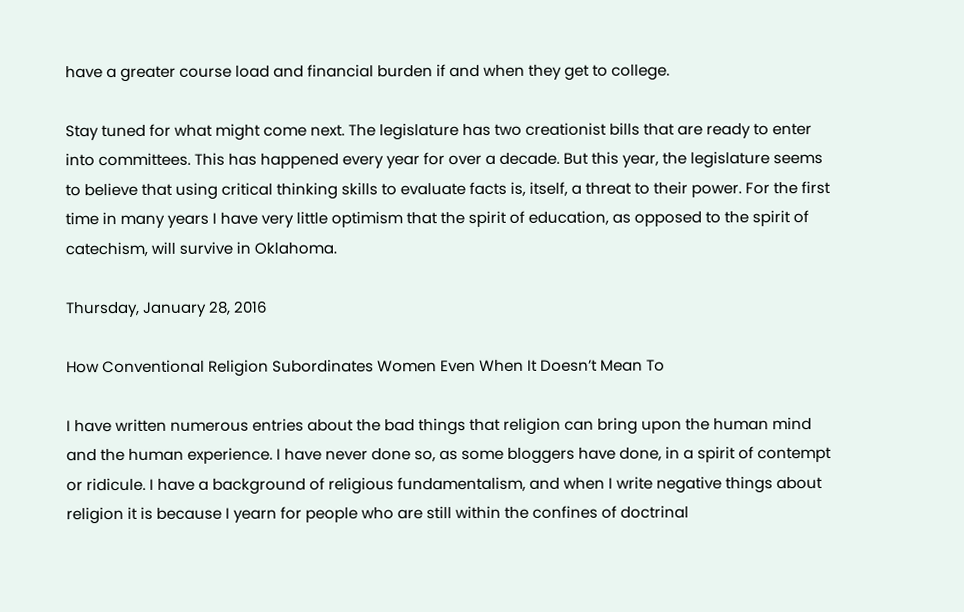have a greater course load and financial burden if and when they get to college.

Stay tuned for what might come next. The legislature has two creationist bills that are ready to enter into committees. This has happened every year for over a decade. But this year, the legislature seems to believe that using critical thinking skills to evaluate facts is, itself, a threat to their power. For the first time in many years I have very little optimism that the spirit of education, as opposed to the spirit of catechism, will survive in Oklahoma.

Thursday, January 28, 2016

How Conventional Religion Subordinates Women Even When It Doesn’t Mean To

I have written numerous entries about the bad things that religion can bring upon the human mind and the human experience. I have never done so, as some bloggers have done, in a spirit of contempt or ridicule. I have a background of religious fundamentalism, and when I write negative things about religion it is because I yearn for people who are still within the confines of doctrinal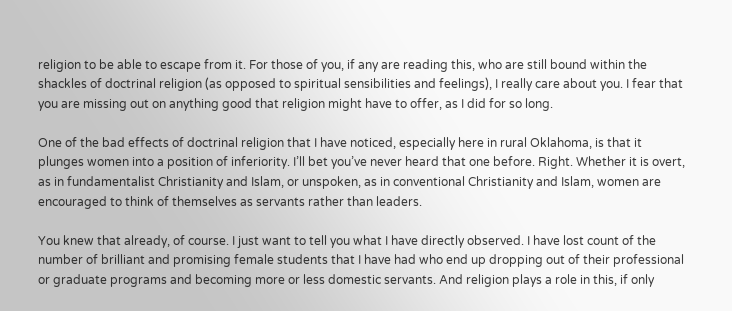religion to be able to escape from it. For those of you, if any are reading this, who are still bound within the shackles of doctrinal religion (as opposed to spiritual sensibilities and feelings), I really care about you. I fear that you are missing out on anything good that religion might have to offer, as I did for so long.

One of the bad effects of doctrinal religion that I have noticed, especially here in rural Oklahoma, is that it plunges women into a position of inferiority. I’ll bet you’ve never heard that one before. Right. Whether it is overt, as in fundamentalist Christianity and Islam, or unspoken, as in conventional Christianity and Islam, women are encouraged to think of themselves as servants rather than leaders.

You knew that already, of course. I just want to tell you what I have directly observed. I have lost count of the number of brilliant and promising female students that I have had who end up dropping out of their professional or graduate programs and becoming more or less domestic servants. And religion plays a role in this, if only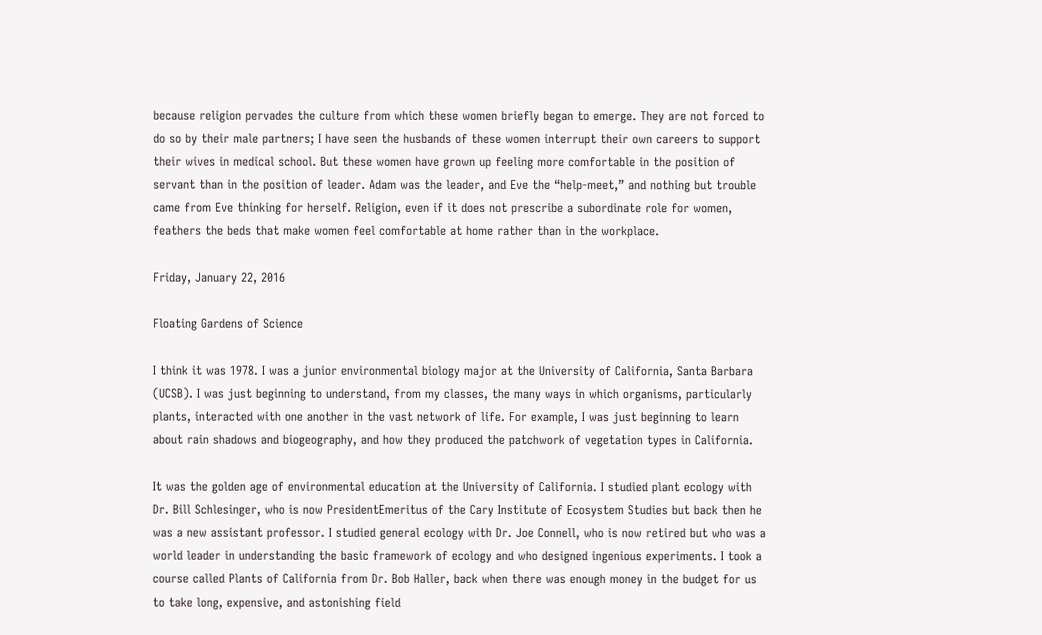because religion pervades the culture from which these women briefly began to emerge. They are not forced to do so by their male partners; I have seen the husbands of these women interrupt their own careers to support their wives in medical school. But these women have grown up feeling more comfortable in the position of servant than in the position of leader. Adam was the leader, and Eve the “help-meet,” and nothing but trouble came from Eve thinking for herself. Religion, even if it does not prescribe a subordinate role for women, feathers the beds that make women feel comfortable at home rather than in the workplace.

Friday, January 22, 2016

Floating Gardens of Science

I think it was 1978. I was a junior environmental biology major at the University of California, Santa Barbara (UCSB). I was just beginning to understand, from my classes, the many ways in which organisms, particularly plants, interacted with one another in the vast network of life. For example, I was just beginning to learn about rain shadows and biogeography, and how they produced the patchwork of vegetation types in California.

It was the golden age of environmental education at the University of California. I studied plant ecology with Dr. Bill Schlesinger, who is now PresidentEmeritus of the Cary Institute of Ecosystem Studies but back then he was a new assistant professor. I studied general ecology with Dr. Joe Connell, who is now retired but who was a world leader in understanding the basic framework of ecology and who designed ingenious experiments. I took a course called Plants of California from Dr. Bob Haller, back when there was enough money in the budget for us to take long, expensive, and astonishing field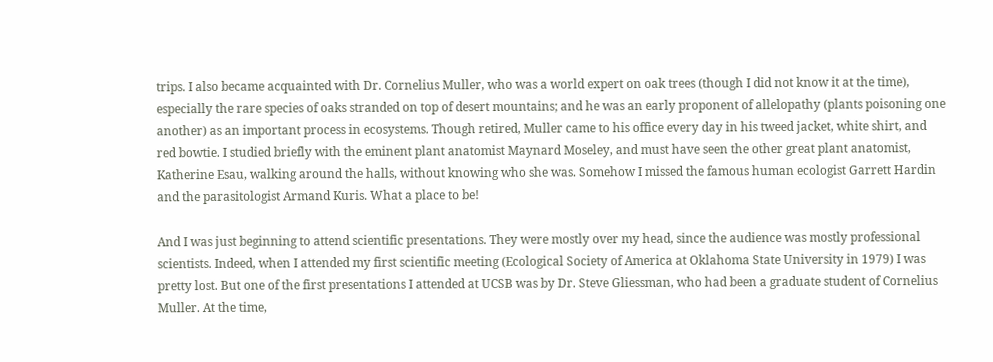trips. I also became acquainted with Dr. Cornelius Muller, who was a world expert on oak trees (though I did not know it at the time), especially the rare species of oaks stranded on top of desert mountains; and he was an early proponent of allelopathy (plants poisoning one another) as an important process in ecosystems. Though retired, Muller came to his office every day in his tweed jacket, white shirt, and red bowtie. I studied briefly with the eminent plant anatomist Maynard Moseley, and must have seen the other great plant anatomist, Katherine Esau, walking around the halls, without knowing who she was. Somehow I missed the famous human ecologist Garrett Hardin and the parasitologist Armand Kuris. What a place to be!

And I was just beginning to attend scientific presentations. They were mostly over my head, since the audience was mostly professional scientists. Indeed, when I attended my first scientific meeting (Ecological Society of America at Oklahoma State University in 1979) I was pretty lost. But one of the first presentations I attended at UCSB was by Dr. Steve Gliessman, who had been a graduate student of Cornelius Muller. At the time,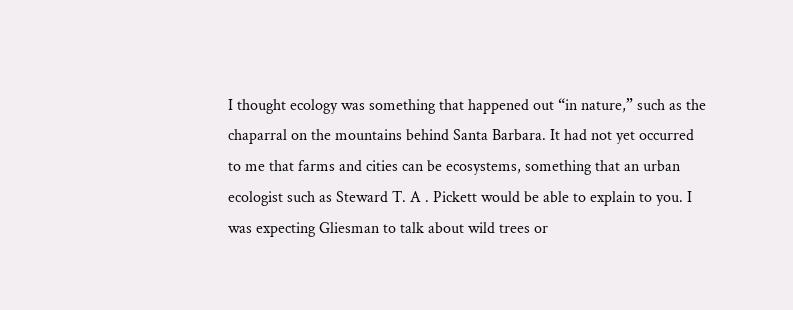I thought ecology was something that happened out “in nature,” such as the chaparral on the mountains behind Santa Barbara. It had not yet occurred to me that farms and cities can be ecosystems, something that an urban ecologist such as Steward T. A . Pickett would be able to explain to you. I was expecting Gliesman to talk about wild trees or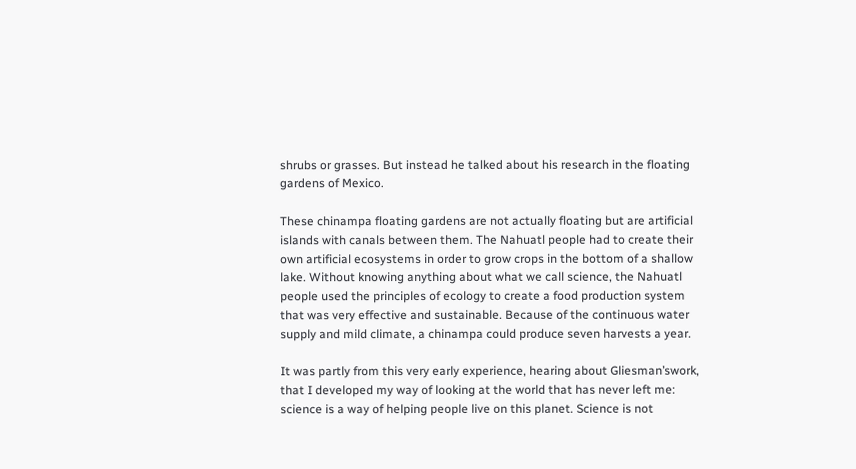shrubs or grasses. But instead he talked about his research in the floating gardens of Mexico.

These chinampa floating gardens are not actually floating but are artificial islands with canals between them. The Nahuatl people had to create their own artificial ecosystems in order to grow crops in the bottom of a shallow lake. Without knowing anything about what we call science, the Nahuatl people used the principles of ecology to create a food production system that was very effective and sustainable. Because of the continuous water supply and mild climate, a chinampa could produce seven harvests a year.

It was partly from this very early experience, hearing about Gliesman’swork, that I developed my way of looking at the world that has never left me: science is a way of helping people live on this planet. Science is not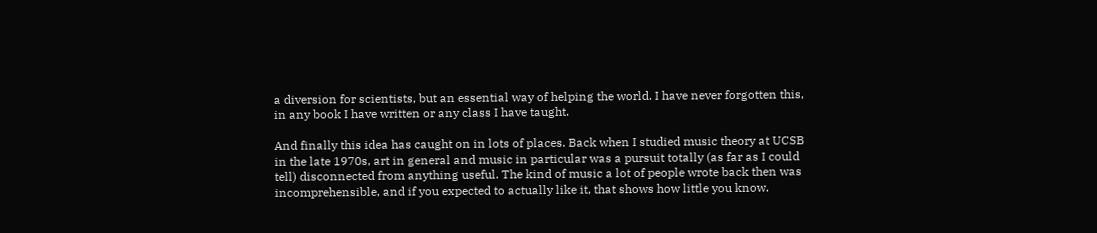a diversion for scientists, but an essential way of helping the world. I have never forgotten this, in any book I have written or any class I have taught.

And finally this idea has caught on in lots of places. Back when I studied music theory at UCSB in the late 1970s, art in general and music in particular was a pursuit totally (as far as I could tell) disconnected from anything useful. The kind of music a lot of people wrote back then was incomprehensible, and if you expected to actually like it, that shows how little you know.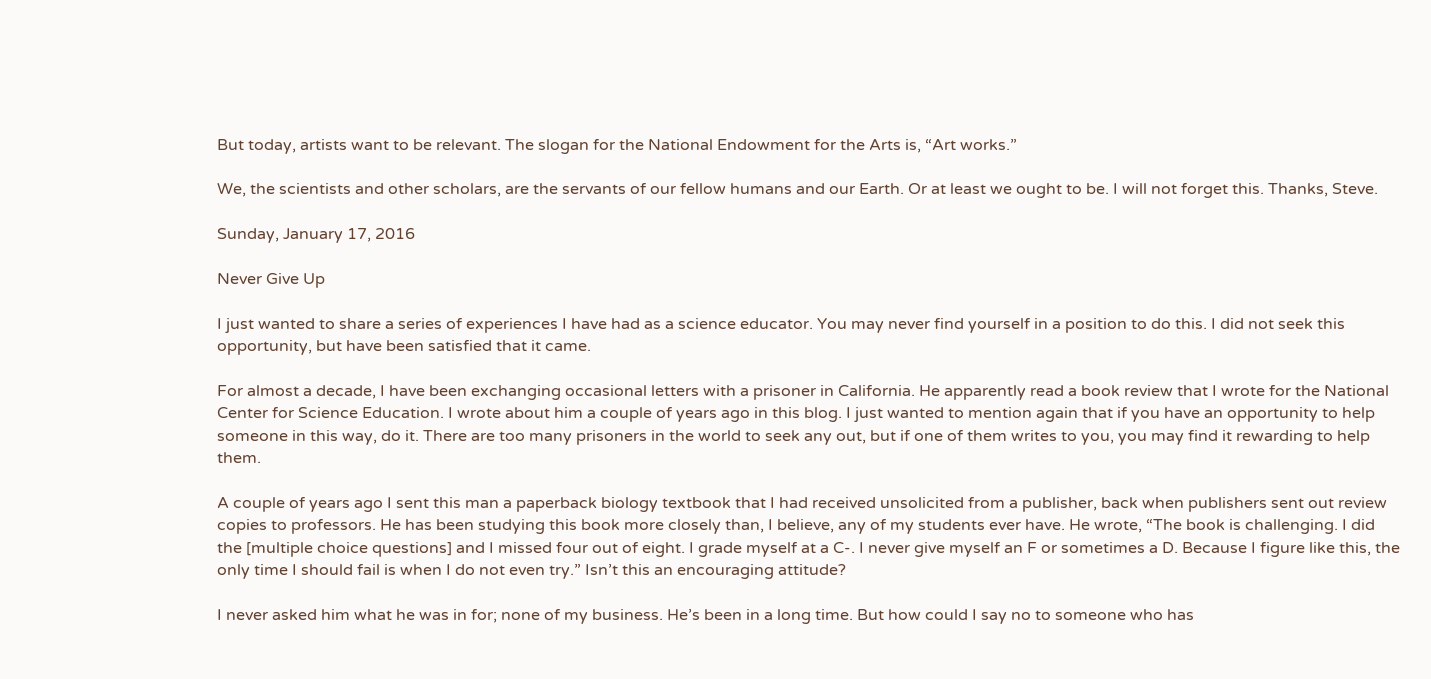But today, artists want to be relevant. The slogan for the National Endowment for the Arts is, “Art works.”

We, the scientists and other scholars, are the servants of our fellow humans and our Earth. Or at least we ought to be. I will not forget this. Thanks, Steve.

Sunday, January 17, 2016

Never Give Up

I just wanted to share a series of experiences I have had as a science educator. You may never find yourself in a position to do this. I did not seek this opportunity, but have been satisfied that it came.

For almost a decade, I have been exchanging occasional letters with a prisoner in California. He apparently read a book review that I wrote for the National Center for Science Education. I wrote about him a couple of years ago in this blog. I just wanted to mention again that if you have an opportunity to help someone in this way, do it. There are too many prisoners in the world to seek any out, but if one of them writes to you, you may find it rewarding to help them.

A couple of years ago I sent this man a paperback biology textbook that I had received unsolicited from a publisher, back when publishers sent out review copies to professors. He has been studying this book more closely than, I believe, any of my students ever have. He wrote, “The book is challenging. I did the [multiple choice questions] and I missed four out of eight. I grade myself at a C-. I never give myself an F or sometimes a D. Because I figure like this, the only time I should fail is when I do not even try.” Isn’t this an encouraging attitude?

I never asked him what he was in for; none of my business. He’s been in a long time. But how could I say no to someone who has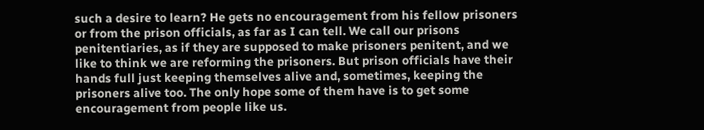such a desire to learn? He gets no encouragement from his fellow prisoners or from the prison officials, as far as I can tell. We call our prisons penitentiaries, as if they are supposed to make prisoners penitent, and we like to think we are reforming the prisoners. But prison officials have their hands full just keeping themselves alive and, sometimes, keeping the prisoners alive too. The only hope some of them have is to get some encouragement from people like us.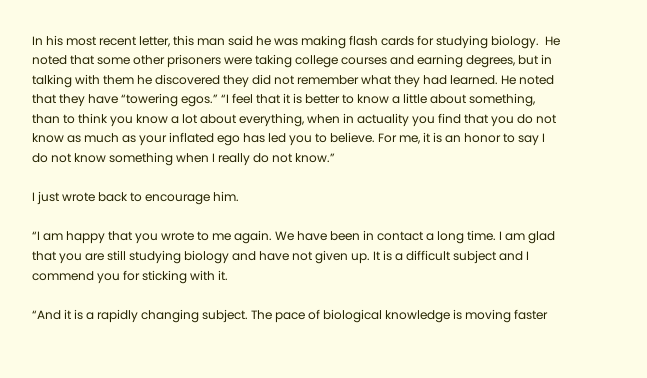In his most recent letter, this man said he was making flash cards for studying biology.  He noted that some other prisoners were taking college courses and earning degrees, but in talking with them he discovered they did not remember what they had learned. He noted that they have “towering egos.” “I feel that it is better to know a little about something, than to think you know a lot about everything, when in actuality you find that you do not know as much as your inflated ego has led you to believe. For me, it is an honor to say I do not know something when I really do not know.”

I just wrote back to encourage him.

“I am happy that you wrote to me again. We have been in contact a long time. I am glad that you are still studying biology and have not given up. It is a difficult subject and I commend you for sticking with it.

“And it is a rapidly changing subject. The pace of biological knowledge is moving faster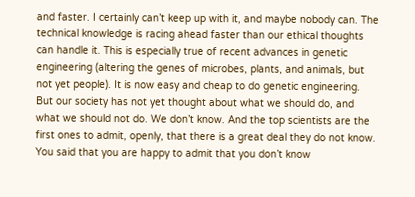and faster. I certainly can’t keep up with it, and maybe nobody can. The technical knowledge is racing ahead faster than our ethical thoughts can handle it. This is especially true of recent advances in genetic engineering (altering the genes of microbes, plants, and animals, but not yet people). It is now easy and cheap to do genetic engineering. But our society has not yet thought about what we should do, and what we should not do. We don’t know. And the top scientists are the first ones to admit, openly, that there is a great deal they do not know. You said that you are happy to admit that you don’t know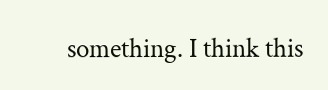something. I think this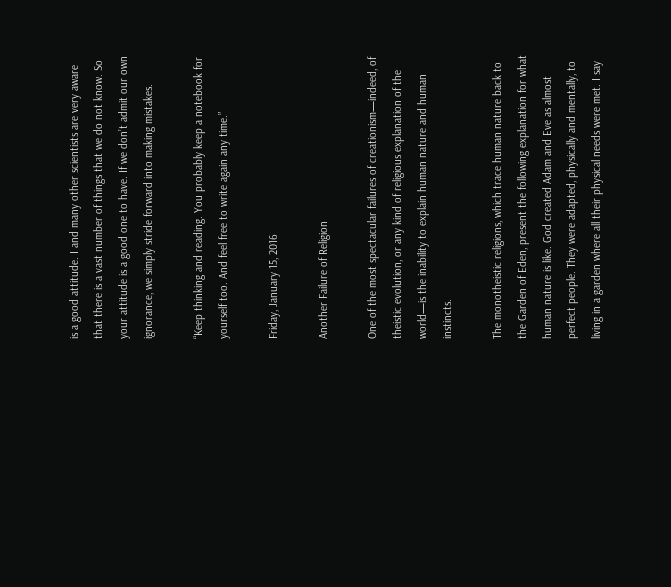is a good attitude. I and many other scientists are very aware that there is a vast number of things that we do not know. So your attitude is a good one to have. If we don’t admit our own ignorance, we simply stride forward into making mistakes.

“Keep thinking and reading. You probably keep a notebook for yourself too. And feel free to write again any time.”

Friday, January 15, 2016

Another Failure of Religion

One of the most spectacular failures of creationism—indeed, of theistic evolution, or any kind of religious explanation of the world—is the inability to explain human nature and human instincts.

The monotheistic religions, which trace human nature back to the Garden of Eden, present the following explanation for what human nature is like. God created Adam and Eve as almost perfect people. They were adapted, physically and mentally, to living in a garden where all their physical needs were met. I say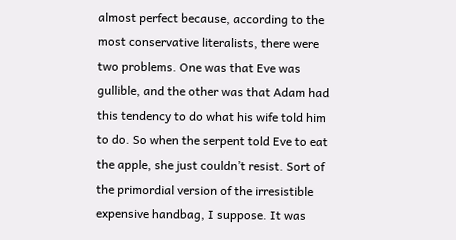almost perfect because, according to the most conservative literalists, there were two problems. One was that Eve was gullible, and the other was that Adam had this tendency to do what his wife told him to do. So when the serpent told Eve to eat the apple, she just couldn’t resist. Sort of the primordial version of the irresistible expensive handbag, I suppose. It was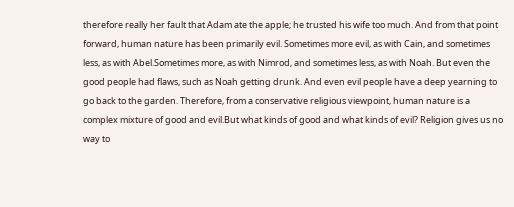therefore really her fault that Adam ate the apple; he trusted his wife too much. And from that point forward, human nature has been primarily evil. Sometimes more evil, as with Cain, and sometimes less, as with Abel.Sometimes more, as with Nimrod, and sometimes less, as with Noah. But even the good people had flaws, such as Noah getting drunk. And even evil people have a deep yearning to go back to the garden. Therefore, from a conservative religious viewpoint, human nature is a complex mixture of good and evil.But what kinds of good and what kinds of evil? Religion gives us no way to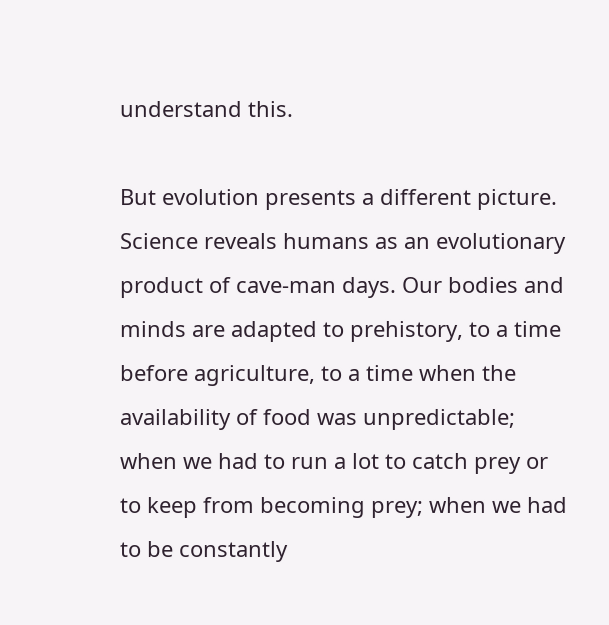understand this.

But evolution presents a different picture. Science reveals humans as an evolutionary product of cave-man days. Our bodies and minds are adapted to prehistory, to a time before agriculture, to a time when the availability of food was unpredictable; when we had to run a lot to catch prey or to keep from becoming prey; when we had to be constantly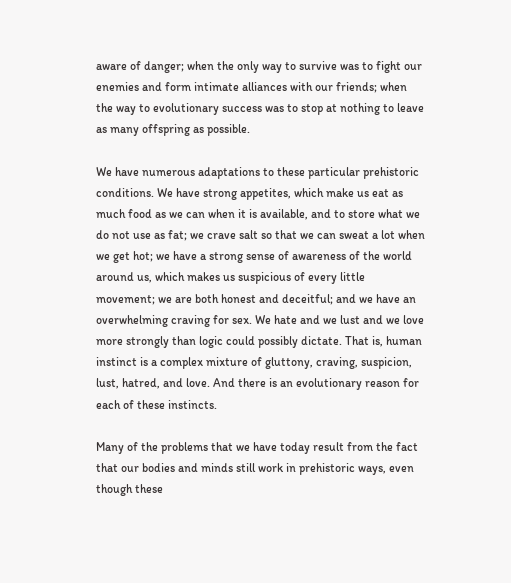aware of danger; when the only way to survive was to fight our enemies and form intimate alliances with our friends; when the way to evolutionary success was to stop at nothing to leave as many offspring as possible.

We have numerous adaptations to these particular prehistoric conditions. We have strong appetites, which make us eat as much food as we can when it is available, and to store what we do not use as fat; we crave salt so that we can sweat a lot when we get hot; we have a strong sense of awareness of the world around us, which makes us suspicious of every little movement; we are both honest and deceitful; and we have an overwhelming craving for sex. We hate and we lust and we love more strongly than logic could possibly dictate. That is, human instinct is a complex mixture of gluttony, craving, suspicion, lust, hatred, and love. And there is an evolutionary reason for each of these instincts.

Many of the problems that we have today result from the fact that our bodies and minds still work in prehistoric ways, even though these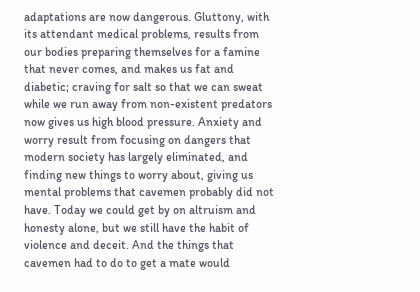adaptations are now dangerous. Gluttony, with its attendant medical problems, results from our bodies preparing themselves for a famine that never comes, and makes us fat and diabetic; craving for salt so that we can sweat while we run away from non-existent predators now gives us high blood pressure. Anxiety and worry result from focusing on dangers that modern society has largely eliminated, and finding new things to worry about, giving us mental problems that cavemen probably did not have. Today we could get by on altruism and honesty alone, but we still have the habit of violence and deceit. And the things that cavemen had to do to get a mate would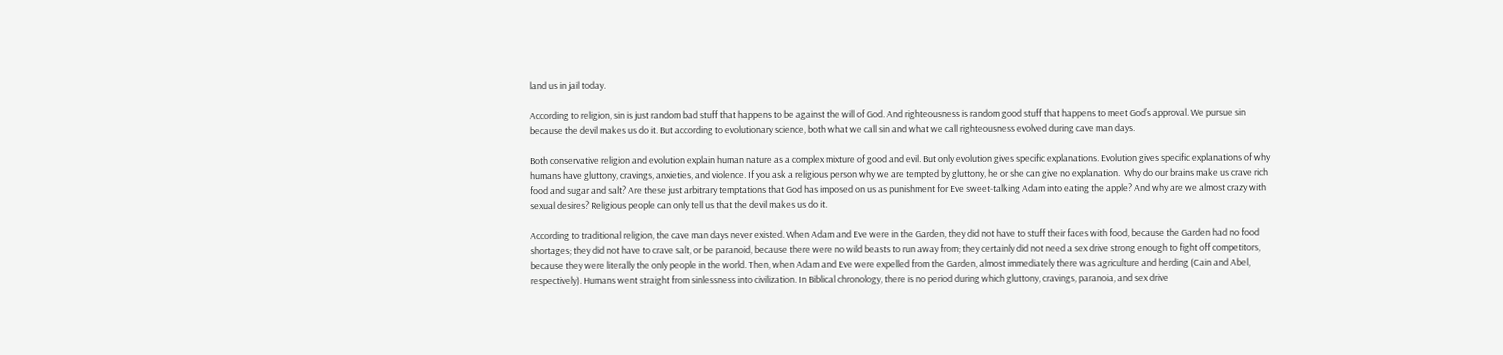land us in jail today.

According to religion, sin is just random bad stuff that happens to be against the will of God. And righteousness is random good stuff that happens to meet God’s approval. We pursue sin because the devil makes us do it. But according to evolutionary science, both what we call sin and what we call righteousness evolved during cave man days.

Both conservative religion and evolution explain human nature as a complex mixture of good and evil. But only evolution gives specific explanations. Evolution gives specific explanations of why humans have gluttony, cravings, anxieties, and violence. If you ask a religious person why we are tempted by gluttony, he or she can give no explanation.  Why do our brains make us crave rich food and sugar and salt? Are these just arbitrary temptations that God has imposed on us as punishment for Eve sweet-talking Adam into eating the apple? And why are we almost crazy with sexual desires? Religious people can only tell us that the devil makes us do it.

According to traditional religion, the cave man days never existed. When Adam and Eve were in the Garden, they did not have to stuff their faces with food, because the Garden had no food shortages; they did not have to crave salt, or be paranoid, because there were no wild beasts to run away from; they certainly did not need a sex drive strong enough to fight off competitors, because they were literally the only people in the world. Then, when Adam and Eve were expelled from the Garden, almost immediately there was agriculture and herding (Cain and Abel, respectively). Humans went straight from sinlessness into civilization. In Biblical chronology, there is no period during which gluttony, cravings, paranoia, and sex drive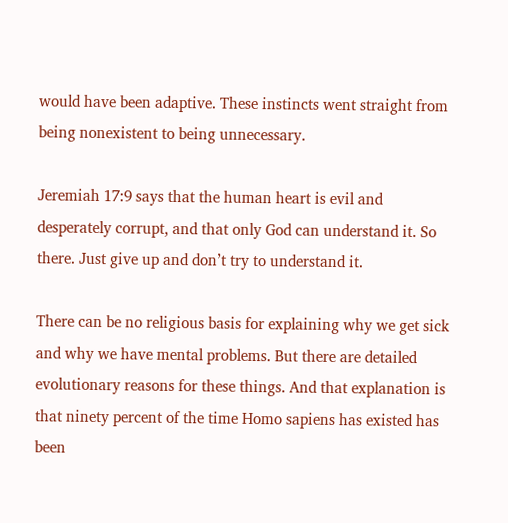would have been adaptive. These instincts went straight from being nonexistent to being unnecessary.

Jeremiah 17:9 says that the human heart is evil and desperately corrupt, and that only God can understand it. So there. Just give up and don’t try to understand it.

There can be no religious basis for explaining why we get sick and why we have mental problems. But there are detailed evolutionary reasons for these things. And that explanation is that ninety percent of the time Homo sapiens has existed has been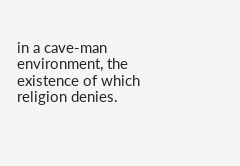in a cave-man environment, the existence of which religion denies.